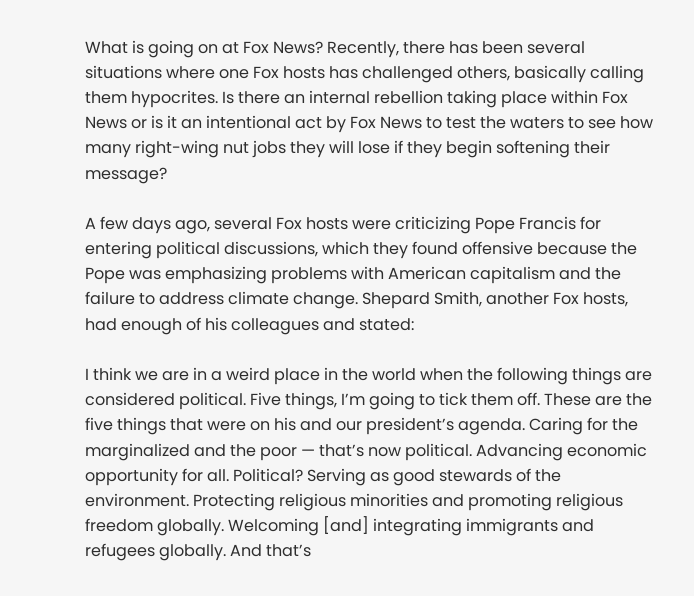What is going on at Fox News? Recently, there has been several situations where one Fox hosts has challenged others, basically calling them hypocrites. Is there an internal rebellion taking place within Fox News or is it an intentional act by Fox News to test the waters to see how many right-wing nut jobs they will lose if they begin softening their message?

A few days ago, several Fox hosts were criticizing Pope Francis for entering political discussions, which they found offensive because the Pope was emphasizing problems with American capitalism and the failure to address climate change. Shepard Smith, another Fox hosts, had enough of his colleagues and stated:

I think we are in a weird place in the world when the following things are considered political. Five things, I’m going to tick them off. These are the five things that were on his and our president’s agenda. Caring for the marginalized and the poor — that’s now political. Advancing economic opportunity for all. Political? Serving as good stewards of the environment. Protecting religious minorities and promoting religious freedom globally. Welcoming [and] integrating immigrants and refugees globally. And that’s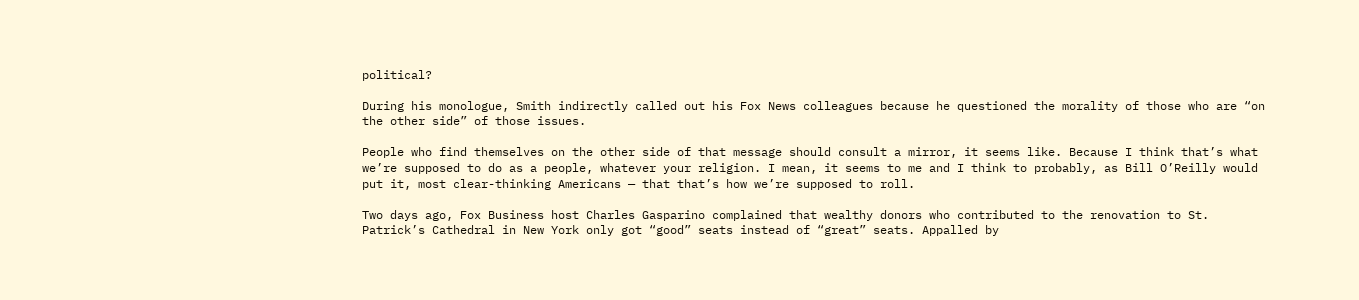political?

During his monologue, Smith indirectly called out his Fox News colleagues because he questioned the morality of those who are “on the other side” of those issues.

People who find themselves on the other side of that message should consult a mirror, it seems like. Because I think that’s what we’re supposed to do as a people, whatever your religion. I mean, it seems to me and I think to probably, as Bill O’Reilly would put it, most clear-thinking Americans — that that’s how we’re supposed to roll.

Two days ago, Fox Business host Charles Gasparino complained that wealthy donors who contributed to the renovation to St. Patrick’s Cathedral in New York only got “good” seats instead of “great” seats. Appalled by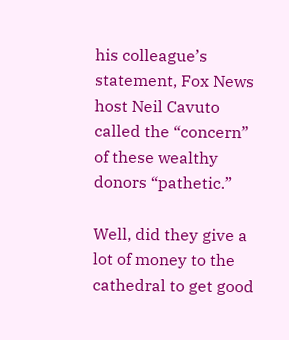his colleague’s statement, Fox News host Neil Cavuto called the “concern” of these wealthy donors “pathetic.”

Well, did they give a lot of money to the cathedral to get good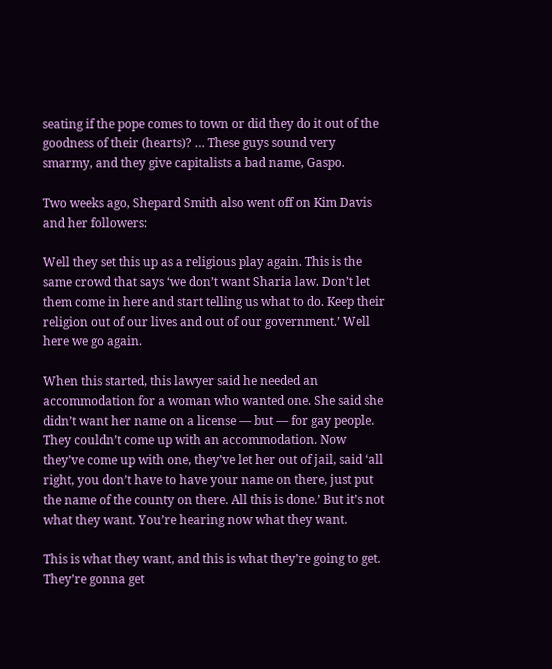seating if the pope comes to town or did they do it out of the goodness of their (hearts)? … These guys sound very smarmy, and they give capitalists a bad name, Gaspo.

Two weeks ago, Shepard Smith also went off on Kim Davis and her followers:

Well they set this up as a religious play again. This is the same crowd that says ‘we don’t want Sharia law. Don’t let them come in here and start telling us what to do. Keep their religion out of our lives and out of our government.’ Well here we go again.

When this started, this lawyer said he needed an accommodation for a woman who wanted one. She said she didn’t want her name on a license — but — for gay people. They couldn’t come up with an accommodation. Now they’ve come up with one, they’ve let her out of jail, said ‘all right, you don’t have to have your name on there, just put the name of the county on there. All this is done.’ But it’s not what they want. You’re hearing now what they want.

This is what they want, and this is what they’re going to get. They’re gonna get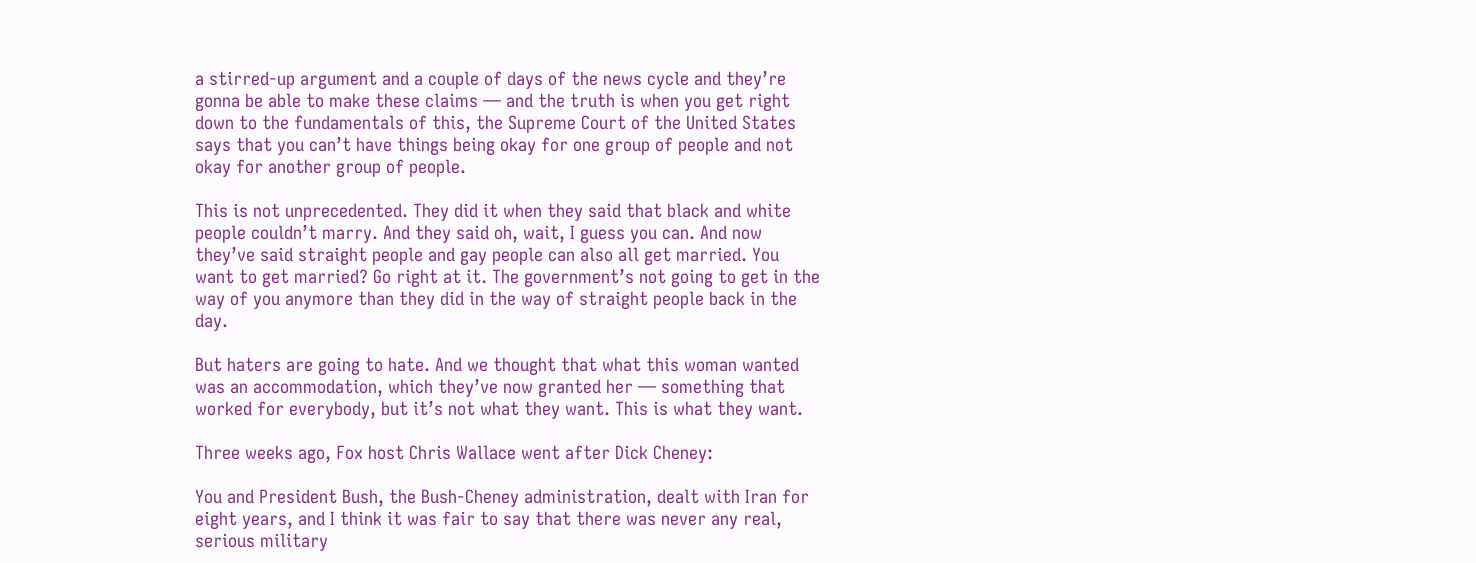a stirred-up argument and a couple of days of the news cycle and they’re gonna be able to make these claims — and the truth is when you get right down to the fundamentals of this, the Supreme Court of the United States says that you can’t have things being okay for one group of people and not okay for another group of people.

This is not unprecedented. They did it when they said that black and white people couldn’t marry. And they said oh, wait, I guess you can. And now they’ve said straight people and gay people can also all get married. You want to get married? Go right at it. The government’s not going to get in the way of you anymore than they did in the way of straight people back in the day.

But haters are going to hate. And we thought that what this woman wanted was an accommodation, which they’ve now granted her — something that worked for everybody, but it’s not what they want. This is what they want.

Three weeks ago, Fox host Chris Wallace went after Dick Cheney:

You and President Bush, the Bush-Cheney administration, dealt with Iran for eight years, and I think it was fair to say that there was never any real, serious military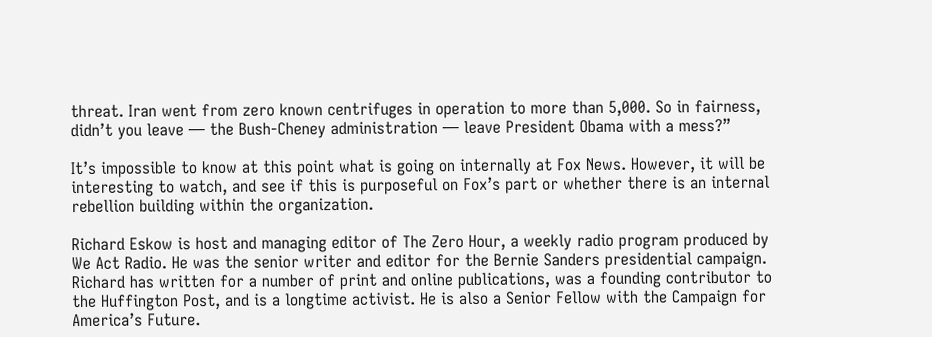threat. Iran went from zero known centrifuges in operation to more than 5,000. So in fairness, didn’t you leave — the Bush-Cheney administration — leave President Obama with a mess?”

It’s impossible to know at this point what is going on internally at Fox News. However, it will be interesting to watch, and see if this is purposeful on Fox’s part or whether there is an internal rebellion building within the organization.

Richard Eskow is host and managing editor of The Zero Hour, a weekly radio program produced by We Act Radio. He was the senior writer and editor for the Bernie Sanders presidential campaign. Richard has written for a number of print and online publications, was a founding contributor to the Huffington Post, and is a longtime activist. He is also a Senior Fellow with the Campaign for America’s Future.